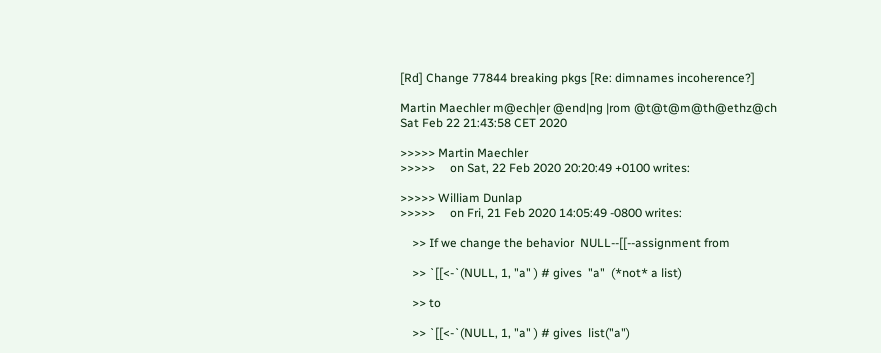[Rd] Change 77844 breaking pkgs [Re: dimnames incoherence?]

Martin Maechler m@ech|er @end|ng |rom @t@t@m@th@ethz@ch
Sat Feb 22 21:43:58 CET 2020

>>>>> Martin Maechler
>>>>>     on Sat, 22 Feb 2020 20:20:49 +0100 writes:

>>>>> William Dunlap
>>>>>     on Fri, 21 Feb 2020 14:05:49 -0800 writes:

    >> If we change the behavior  NULL--[[--assignment from

    >> `[[<-`(NULL, 1, "a" ) # gives  "a"  (*not* a list)

    >> to

    >> `[[<-`(NULL, 1, "a" ) # gives  list("a")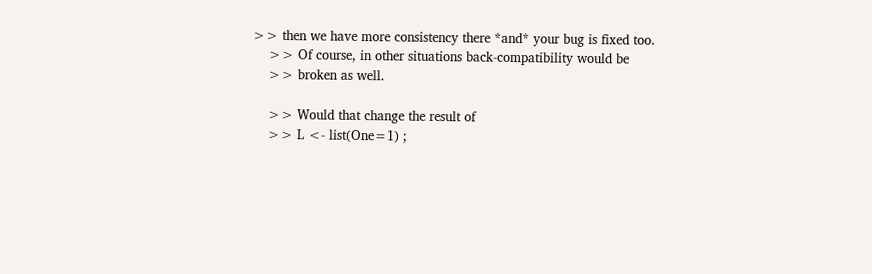>> then we have more consistency there *and* your bug is fixed too.
    >> Of course, in other situations back-compatibility would be
    >> broken as well.

    >> Would that change the result of
    >> L <- list(One=1) ;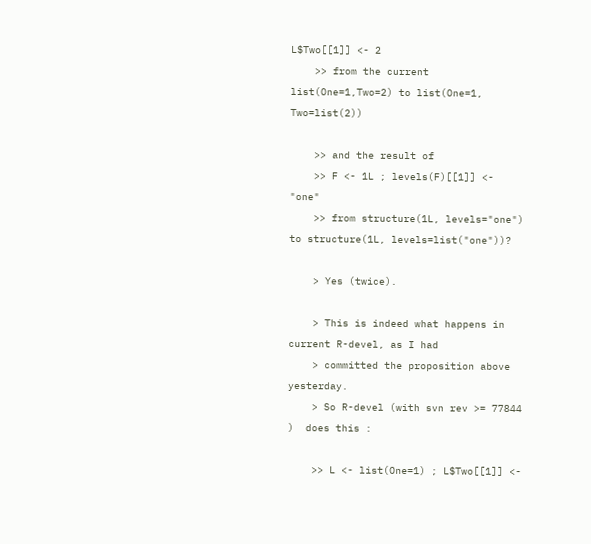L$Two[[1]] <- 2
    >> from the current list(One=1,Two=2) to list(One=1, Two=list(2))

    >> and the result of
    >> F <- 1L ; levels(F)[[1]] <- "one"
    >> from structure(1L, levels="one") to structure(1L, levels=list("one"))?

    > Yes (twice).

    > This is indeed what happens in current R-devel, as I had
    > committed the proposition above yesterday.
    > So R-devel (with svn rev >= 77844 )  does this :

    >> L <- list(One=1) ; L$Two[[1]] <-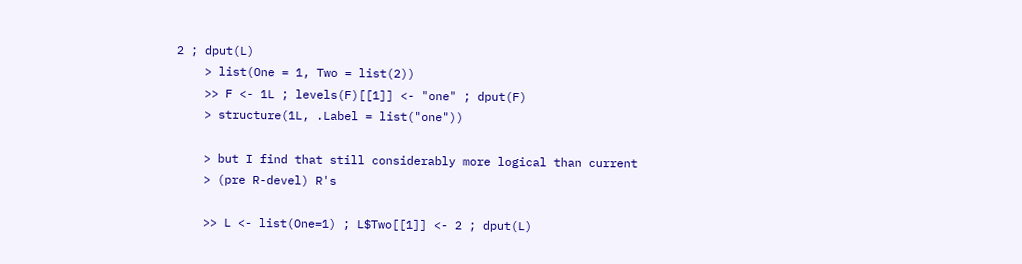2 ; dput(L)
    > list(One = 1, Two = list(2))
    >> F <- 1L ; levels(F)[[1]] <- "one" ; dput(F)
    > structure(1L, .Label = list("one"))

    > but I find that still considerably more logical than current
    > (pre R-devel) R's

    >> L <- list(One=1) ; L$Two[[1]] <- 2 ; dput(L)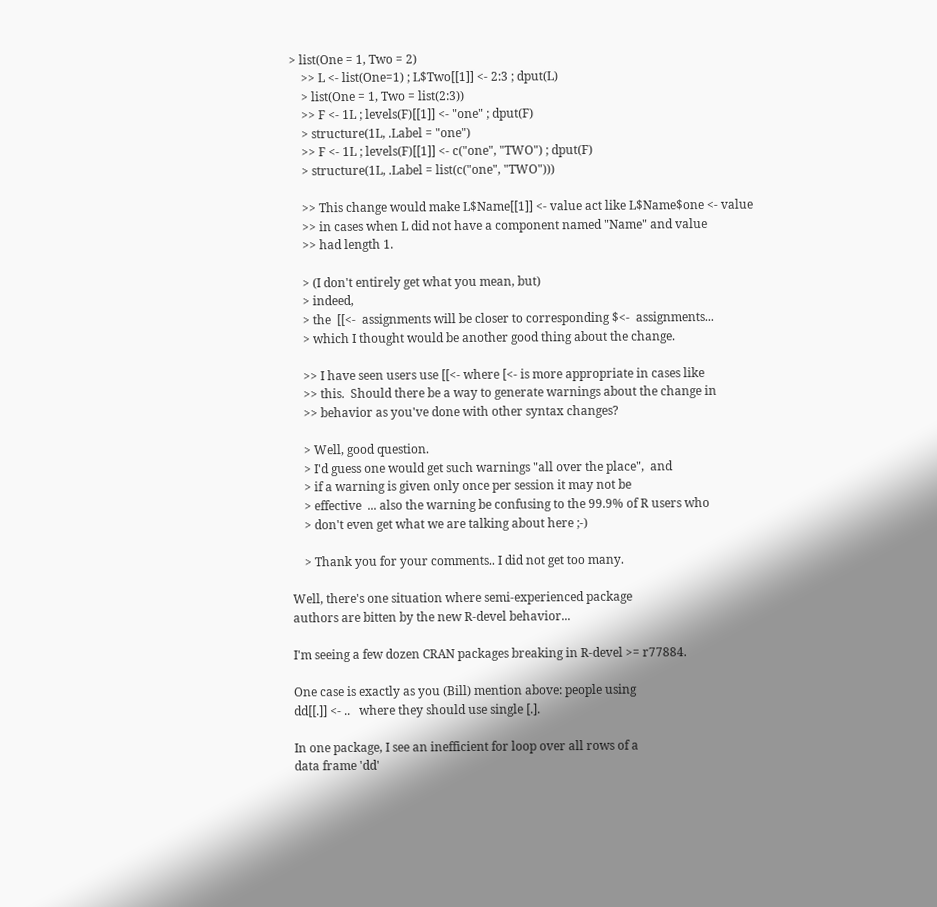> list(One = 1, Two = 2)
    >> L <- list(One=1) ; L$Two[[1]] <- 2:3 ; dput(L)
    > list(One = 1, Two = list(2:3))
    >> F <- 1L ; levels(F)[[1]] <- "one" ; dput(F)
    > structure(1L, .Label = "one")
    >> F <- 1L ; levels(F)[[1]] <- c("one", "TWO") ; dput(F)
    > structure(1L, .Label = list(c("one", "TWO")))

    >> This change would make L$Name[[1]] <- value act like L$Name$one <- value
    >> in cases when L did not have a component named "Name" and value
    >> had length 1.

    > (I don't entirely get what you mean, but)
    > indeed,
    > the  [[<-  assignments will be closer to corresponding $<-  assignments...
    > which I thought would be another good thing about the change.

    >> I have seen users use [[<- where [<- is more appropriate in cases like
    >> this.  Should there be a way to generate warnings about the change in
    >> behavior as you've done with other syntax changes?

    > Well, good question.
    > I'd guess one would get such warnings "all over the place",  and
    > if a warning is given only once per session it may not be
    > effective  ... also the warning be confusing to the 99.9% of R users who
    > don't even get what we are talking about here ;-)

    > Thank you for your comments.. I did not get too many.

Well, there's one situation where semi-experienced package
authors are bitten by the new R-devel behavior...

I'm seeing a few dozen CRAN packages breaking in R-devel >= r77884.

One case is exactly as you (Bill) mention above: people using
dd[[.]] <- ..   where they should use single [.].

In one package, I see an inefficient for loop over all rows of a
data frame 'dd'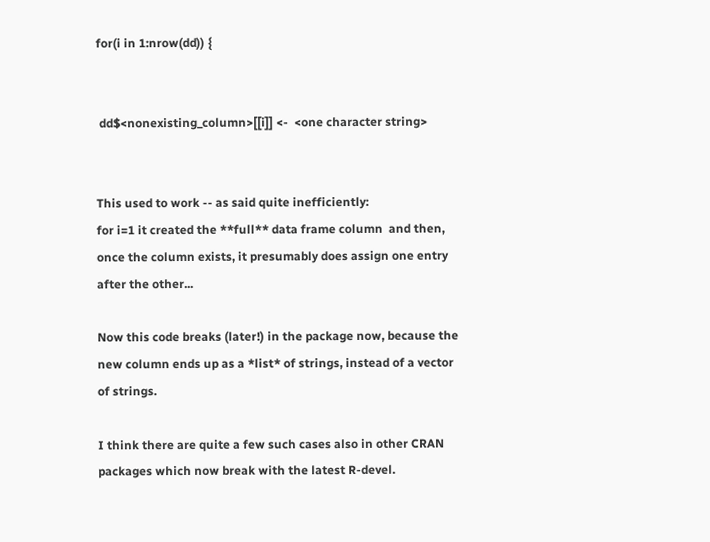for(i in 1:nrow(dd)) {


 dd$<nonexisting_column>[[i]] <-  <one character string>


This used to work -- as said quite inefficiently:
for i=1 it created the **full** data frame column  and then,
once the column exists, it presumably does assign one entry
after the other...

Now this code breaks (later!) in the package now, because the
new column ends up as a *list* of strings, instead of a vector
of strings.

I think there are quite a few such cases also in other CRAN
packages which now break with the latest R-devel.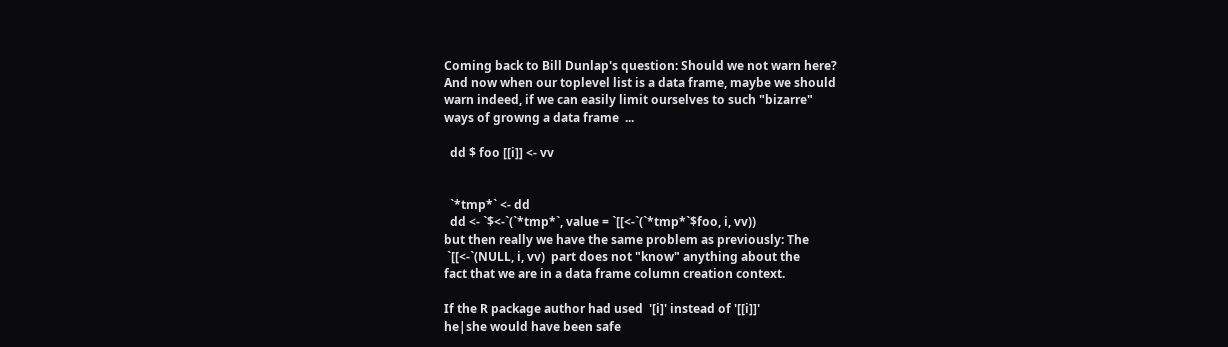Coming back to Bill Dunlap's question: Should we not warn here?
And now when our toplevel list is a data frame, maybe we should
warn indeed, if we can easily limit ourselves to such "bizarre"
ways of growng a data frame  ...

  dd $ foo [[i]] <- vv


  `*tmp*` <- dd
  dd <- `$<-`(`*tmp*`, value = `[[<-`(`*tmp*`$foo, i, vv))
but then really we have the same problem as previously: The
 `[[<-`(NULL, i, vv)  part does not "know" anything about the
fact that we are in a data frame column creation context.

If the R package author had used  '[i]' instead of '[[i]]'
he|she would have been safe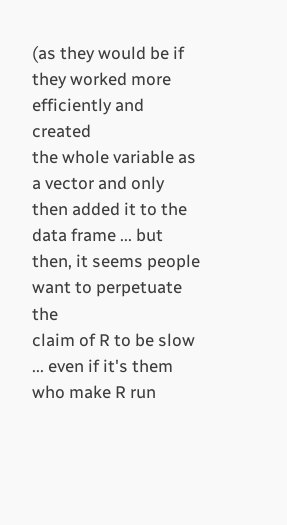(as they would be if they worked more efficiently and created
the whole variable as a vector and only then added it to the
data frame ... but then, it seems people want to perpetuate the
claim of R to be slow ... even if it's them who make R run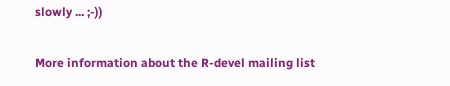slowly ... ;-))

More information about the R-devel mailing list